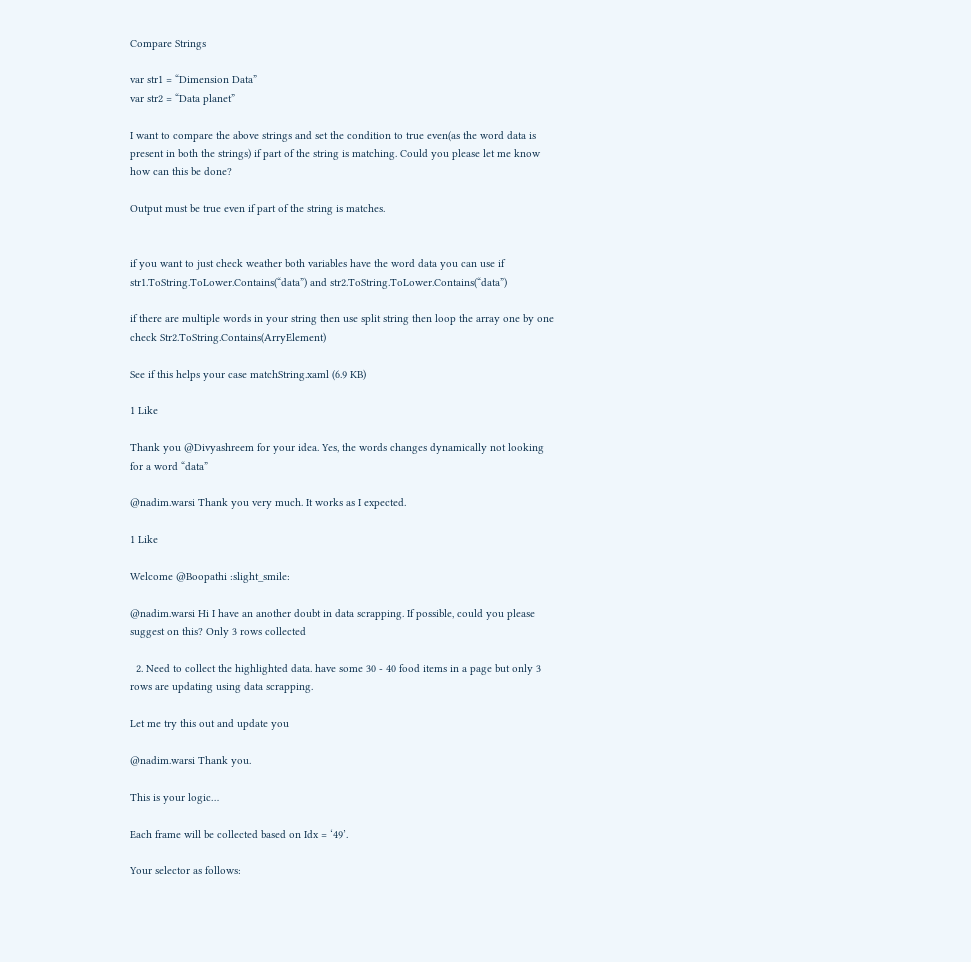Compare Strings

var str1 = “Dimension Data”
var str2 = “Data planet”

I want to compare the above strings and set the condition to true even(as the word data is present in both the strings) if part of the string is matching. Could you please let me know how can this be done?

Output must be true even if part of the string is matches.


if you want to just check weather both variables have the word data you can use if
str1.ToString.ToLower.Contains(“data”) and str2.ToString.ToLower.Contains(“data”)

if there are multiple words in your string then use split string then loop the array one by one check Str2.ToString.Contains(ArryElement)

See if this helps your case matchString.xaml (6.9 KB)

1 Like

Thank you @Divyashreem for your idea. Yes, the words changes dynamically not looking for a word “data”

@nadim.warsi Thank you very much. It works as I expected.

1 Like

Welcome @Boopathi :slight_smile:

@nadim.warsi Hi I have an another doubt in data scrapping. If possible, could you please suggest on this? Only 3 rows collected

  2. Need to collect the highlighted data. have some 30 - 40 food items in a page but only 3 rows are updating using data scrapping.

Let me try this out and update you

@nadim.warsi Thank you.

This is your logic…

Each frame will be collected based on Idx = ‘49’.

Your selector as follows: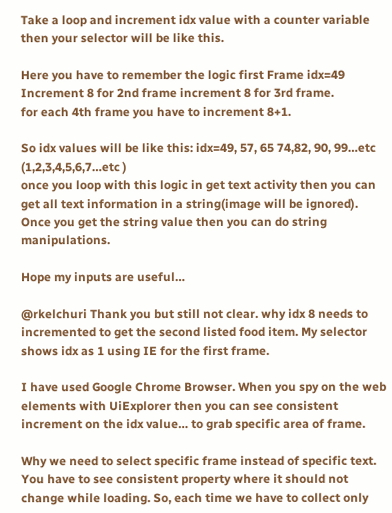Take a loop and increment idx value with a counter variable then your selector will be like this.

Here you have to remember the logic first Frame idx=49 Increment 8 for 2nd frame increment 8 for 3rd frame.
for each 4th frame you have to increment 8+1.

So idx values will be like this: idx=49, 57, 65 74,82, 90, 99…etc (1,2,3,4,5,6,7…etc )
once you loop with this logic in get text activity then you can get all text information in a string(image will be ignored). Once you get the string value then you can do string manipulations.

Hope my inputs are useful…

@rkelchuri Thank you but still not clear. why idx 8 needs to incremented to get the second listed food item. My selector shows idx as 1 using IE for the first frame.

I have used Google Chrome Browser. When you spy on the web elements with UiExplorer then you can see consistent increment on the idx value… to grab specific area of frame.

Why we need to select specific frame instead of specific text.
You have to see consistent property where it should not change while loading. So, each time we have to collect only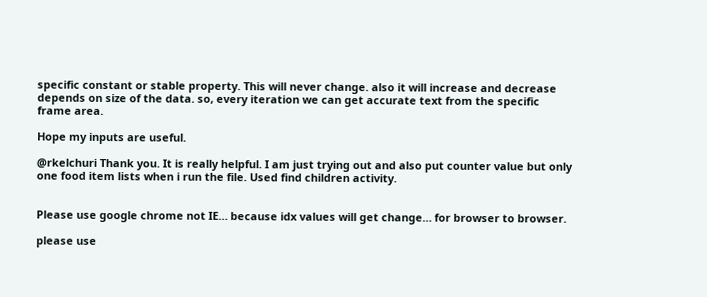specific constant or stable property. This will never change. also it will increase and decrease depends on size of the data. so, every iteration we can get accurate text from the specific frame area.

Hope my inputs are useful.

@rkelchuri Thank you. It is really helpful. I am just trying out and also put counter value but only one food item lists when i run the file. Used find children activity.


Please use google chrome not IE… because idx values will get change… for browser to browser.

please use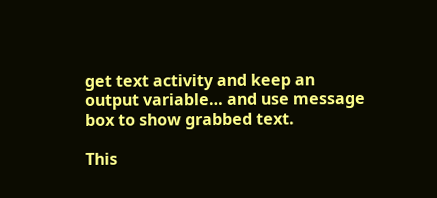get text activity and keep an output variable… and use message box to show grabbed text.

This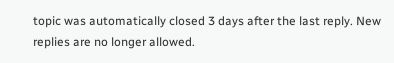topic was automatically closed 3 days after the last reply. New replies are no longer allowed.